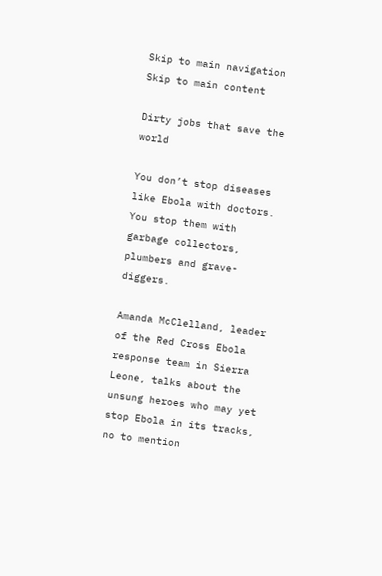Skip to main navigation Skip to main content

Dirty jobs that save the world

You don’t stop diseases like Ebola with doctors. You stop them with garbage collectors, plumbers and grave-diggers.

Amanda McClelland, leader of the Red Cross Ebola response team in Sierra Leone, talks about the unsung heroes who may yet stop Ebola in its tracks, no to mention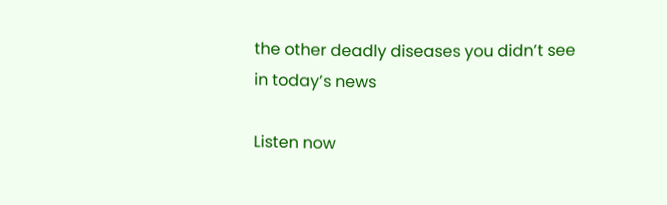the other deadly diseases you didn’t see in today’s news

Listen now